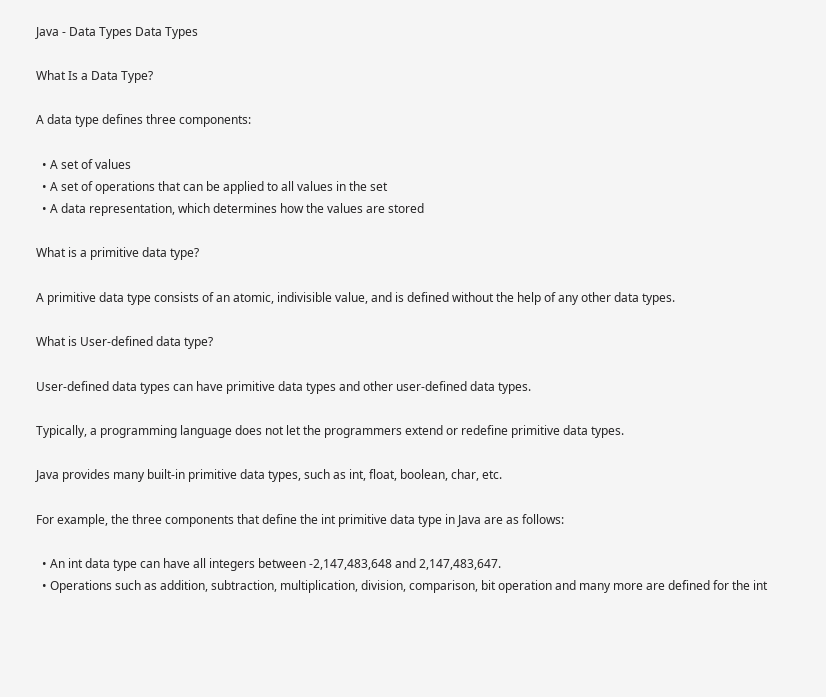Java - Data Types Data Types

What Is a Data Type?

A data type defines three components:

  • A set of values
  • A set of operations that can be applied to all values in the set
  • A data representation, which determines how the values are stored

What is a primitive data type?

A primitive data type consists of an atomic, indivisible value, and is defined without the help of any other data types.

What is User-defined data type?

User-defined data types can have primitive data types and other user-defined data types.

Typically, a programming language does not let the programmers extend or redefine primitive data types.

Java provides many built-in primitive data types, such as int, float, boolean, char, etc.

For example, the three components that define the int primitive data type in Java are as follows:

  • An int data type can have all integers between -2,147,483,648 and 2,147,483,647.
  • Operations such as addition, subtraction, multiplication, division, comparison, bit operation and many more are defined for the int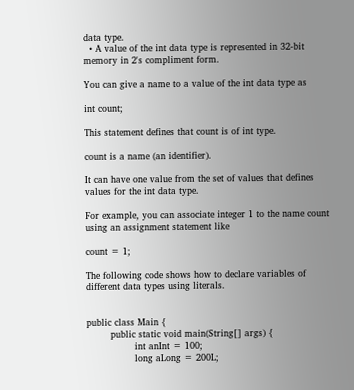data type.
  • A value of the int data type is represented in 32-bit memory in 2's compliment form.

You can give a name to a value of the int data type as

int count;

This statement defines that count is of int type.

count is a name (an identifier).

It can have one value from the set of values that defines values for the int data type.

For example, you can associate integer 1 to the name count using an assignment statement like

count = 1;

The following code shows how to declare variables of different data types using literals.


public class Main {
        public static void main(String[] args) {
                int anInt = 100;
                long aLong = 200L;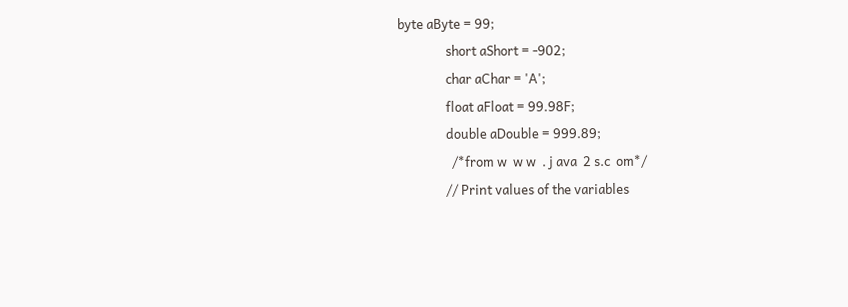byte aByte = 99;
                short aShort = -902;
                char aChar = 'A';
                float aFloat = 99.98F;
                double aDouble = 999.89;
                  /*from w  w w  . j ava  2 s.c  om*/
                // Print values of the variables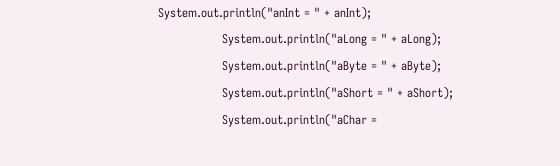System.out.println("anInt = " + anInt);
                System.out.println("aLong = " + aLong);
                System.out.println("aByte = " + aByte);
                System.out.println("aShort = " + aShort);
                System.out.println("aChar =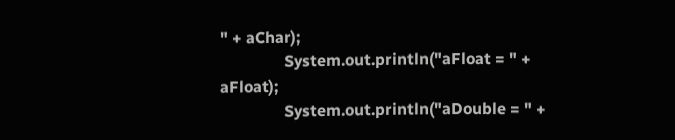" + aChar);
                System.out.println("aFloat = " + aFloat);
                System.out.println("aDouble = " +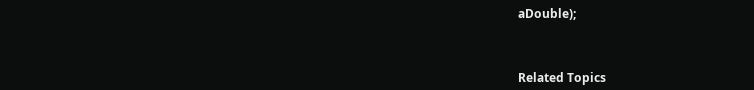aDouble);



Related Topics